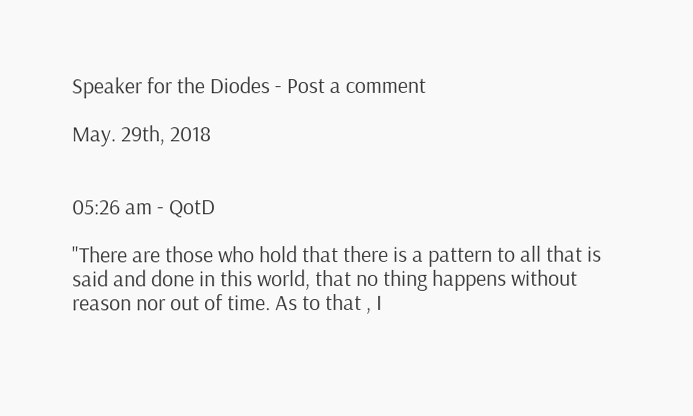Speaker for the Diodes - Post a comment

May. 29th, 2018


05:26 am - QotD

"There are those who hold that there is a pattern to all that is said and done in this world, that no thing happens without reason nor out of time. As to that , I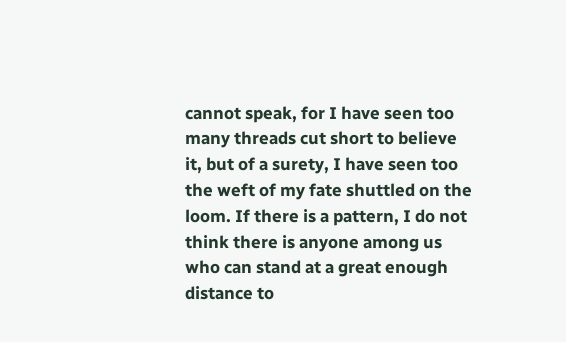cannot speak, for I have seen too many threads cut short to believe it, but of a surety, I have seen too the weft of my fate shuttled on the loom. If there is a pattern, I do not think there is anyone among us who can stand at a great enough distance to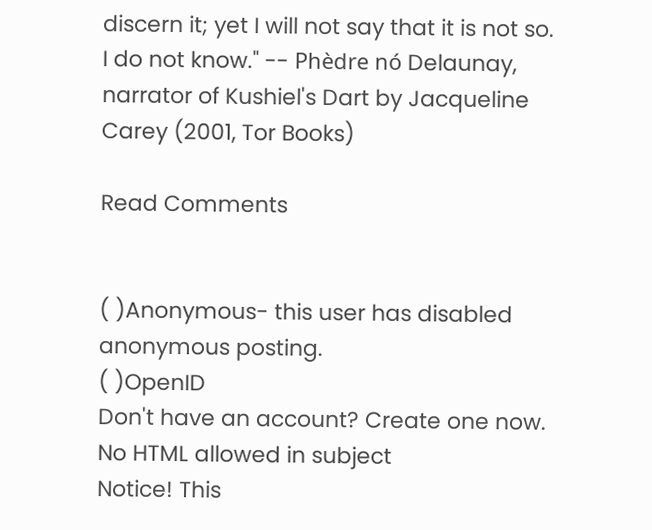discern it; yet I will not say that it is not so. I do not know." -- Phèdre nó Delaunay, narrator of Kushiel's Dart by Jacqueline Carey (2001, Tor Books)

Read Comments


( )Anonymous- this user has disabled anonymous posting.
( )OpenID
Don't have an account? Create one now.
No HTML allowed in subject
Notice! This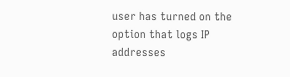user has turned on the option that logs IP addresses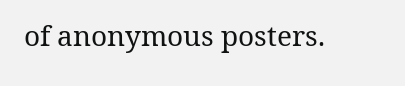of anonymous posters.